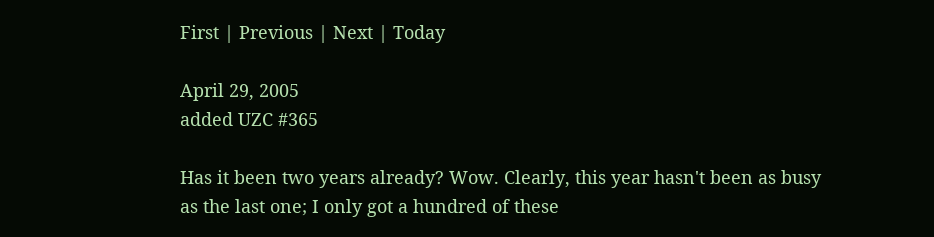First | Previous | Next | Today

April 29, 2005
added UZC #365

Has it been two years already? Wow. Clearly, this year hasn't been as busy as the last one; I only got a hundred of these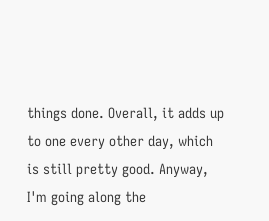things done. Overall, it adds up to one every other day, which is still pretty good. Anyway, I'm going along the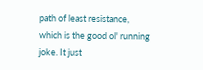path of least resistance, which is the good ol' running joke. It just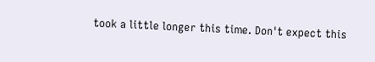took a little longer this time. Don't expect this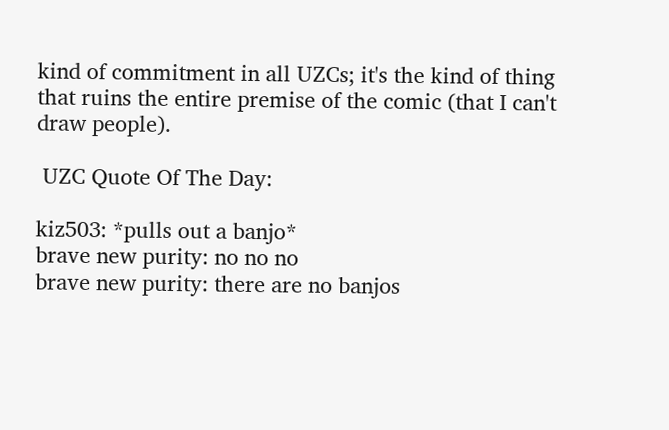kind of commitment in all UZCs; it's the kind of thing that ruins the entire premise of the comic (that I can't draw people).

 UZC Quote Of The Day:

kiz503: *pulls out a banjo*
brave new purity: no no no
brave new purity: there are no banjos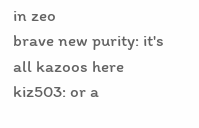in zeo
brave new purity: it's all kazoos here
kiz503: or a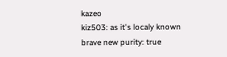kazeo
kiz503: as it's localy known
brave new purity: true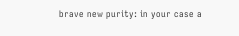brave new purity: in your case a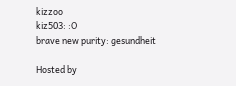kizzoo
kiz503: :O
brave new purity: gesundheit

Hosted by